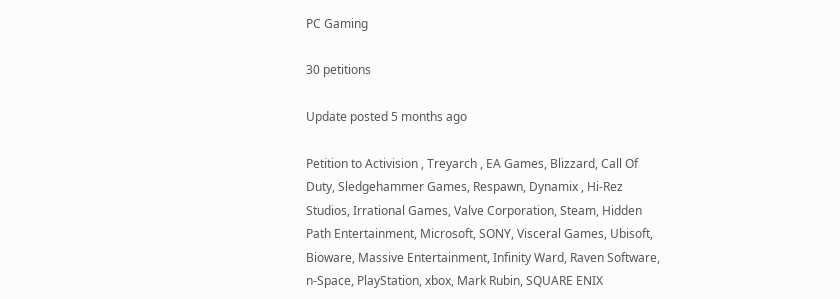PC Gaming

30 petitions

Update posted 5 months ago

Petition to Activision , Treyarch , EA Games, Blizzard, Call Of Duty, Sledgehammer Games, Respawn, Dynamix , Hi-Rez Studios, Irrational Games, Valve Corporation, Steam, Hidden Path Entertainment, Microsoft, SONY, Visceral Games, Ubisoft, Bioware, Massive Entertainment, Infinity Ward, Raven Software, n-Space, PlayStation, xbox, Mark Rubin, SQUARE ENIX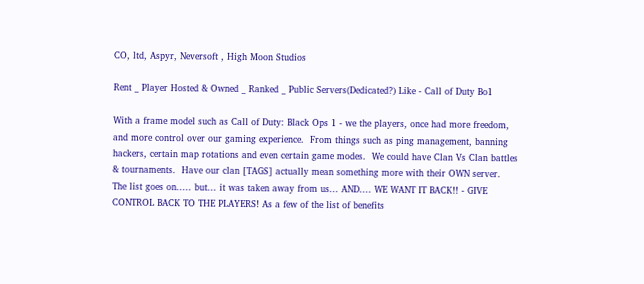CO, ltd, Aspyr, Neversoft , High Moon Studios

Rent _ Player Hosted & Owned _ Ranked _ Public Servers(Dedicated?) Like - Call of Duty Bo1

With a frame model such as Call of Duty: Black Ops 1 - we the players, once had more freedom, and more control over our gaming experience.  From things such as ping management, banning hackers, certain map rotations and even certain game modes.  We could have Clan Vs Clan battles & tournaments.  Have our clan [TAGS] actually mean something more with their OWN server.  The list goes on..... but... it was taken away from us... AND.... WE WANT IT BACK!! - GIVE CONTROL BACK TO THE PLAYERS! As a few of the list of benefits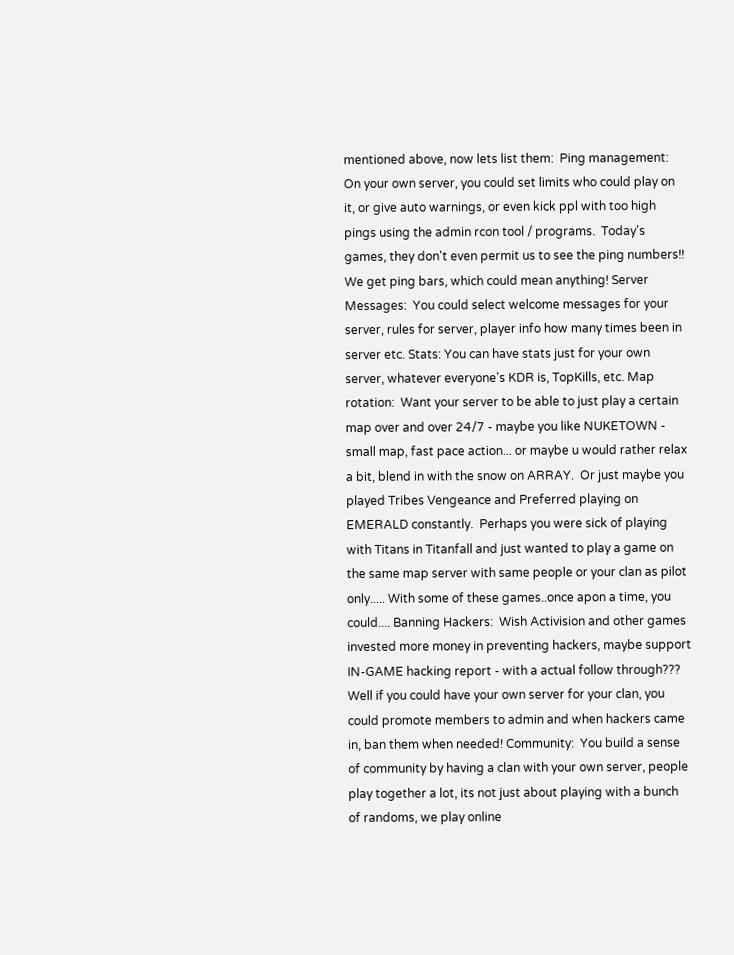mentioned above, now lets list them:  Ping management: On your own server, you could set limits who could play on it, or give auto warnings, or even kick ppl with too high pings using the admin rcon tool / programs.  Today's games, they don't even permit us to see the ping numbers!! We get ping bars, which could mean anything! Server Messages:  You could select welcome messages for your server, rules for server, player info how many times been in server etc. Stats: You can have stats just for your own server, whatever everyone's KDR is, TopKills, etc. Map rotation:  Want your server to be able to just play a certain map over and over 24/7 - maybe you like NUKETOWN - small map, fast pace action... or maybe u would rather relax a bit, blend in with the snow on ARRAY.  Or just maybe you played Tribes Vengeance and Preferred playing on EMERALD constantly.  Perhaps you were sick of playing with Titans in Titanfall and just wanted to play a game on the same map server with same people or your clan as pilot only..... With some of these games..once apon a time, you could.... Banning Hackers:  Wish Activision and other games invested more money in preventing hackers, maybe support IN-GAME hacking report - with a actual follow through???  Well if you could have your own server for your clan, you could promote members to admin and when hackers came in, ban them when needed! Community:  You build a sense of community by having a clan with your own server, people play together a lot, its not just about playing with a bunch of randoms, we play online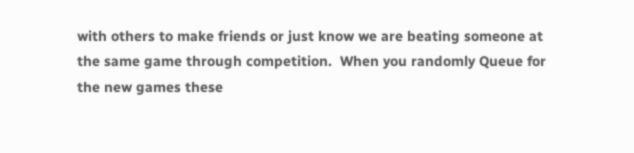with others to make friends or just know we are beating someone at the same game through competition.  When you randomly Queue for the new games these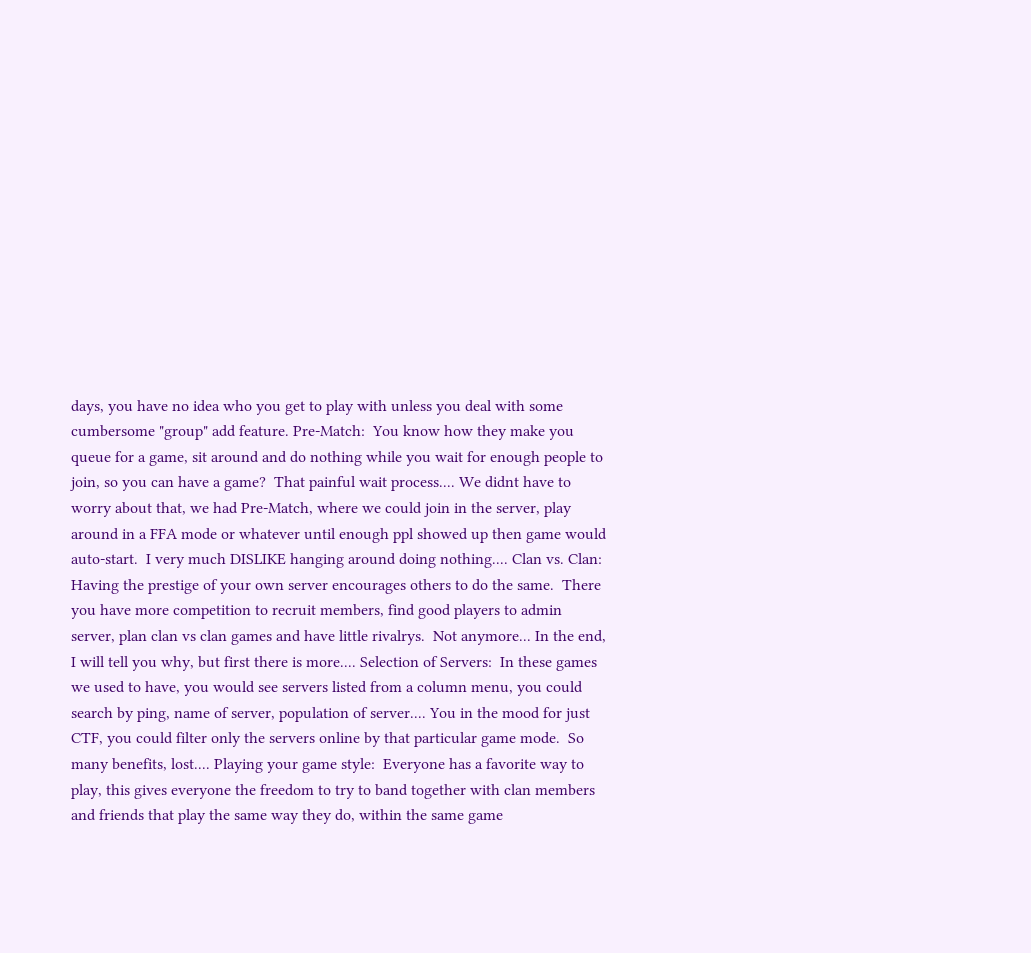days, you have no idea who you get to play with unless you deal with some cumbersome "group" add feature. Pre-Match:  You know how they make you queue for a game, sit around and do nothing while you wait for enough people to join, so you can have a game?  That painful wait process.... We didnt have to worry about that, we had Pre-Match, where we could join in the server, play around in a FFA mode or whatever until enough ppl showed up then game would auto-start.  I very much DISLIKE hanging around doing nothing.... Clan vs. Clan:  Having the prestige of your own server encourages others to do the same.  There you have more competition to recruit members, find good players to admin server, plan clan vs clan games and have little rivalrys.  Not anymore... In the end, I will tell you why, but first there is more.... Selection of Servers:  In these games we used to have, you would see servers listed from a column menu, you could search by ping, name of server, population of server.... You in the mood for just CTF, you could filter only the servers online by that particular game mode.  So many benefits, lost.... Playing your game style:  Everyone has a favorite way to play, this gives everyone the freedom to try to band together with clan members and friends that play the same way they do, within the same game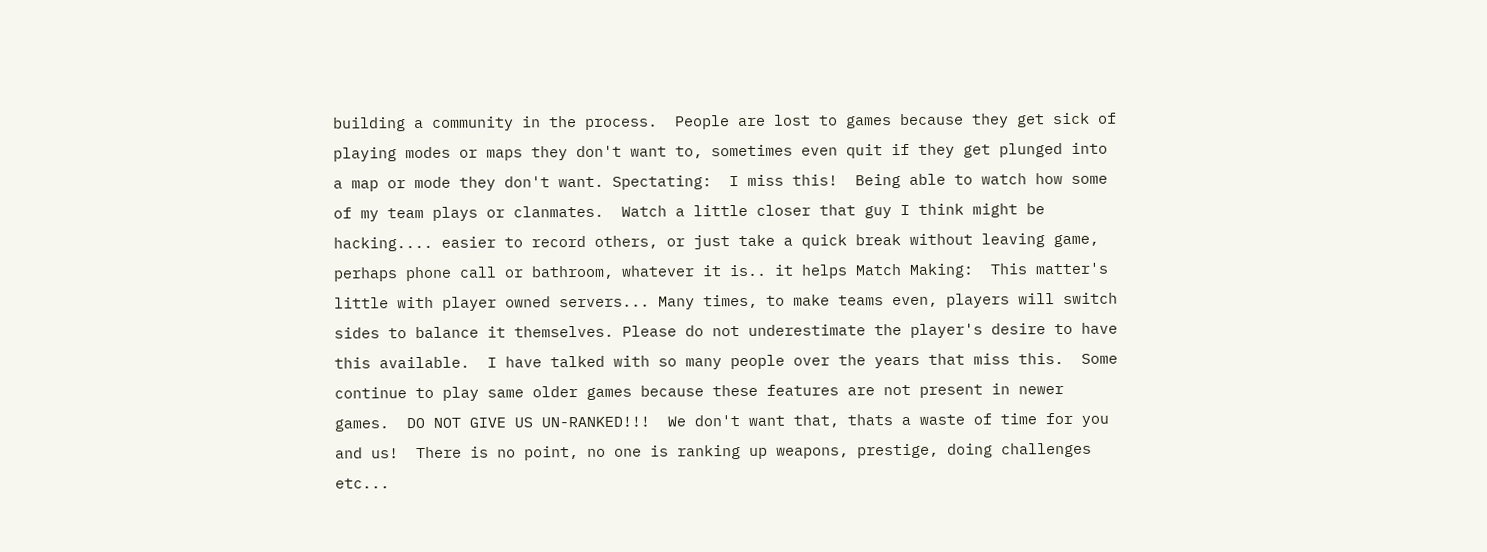building a community in the process.  People are lost to games because they get sick of playing modes or maps they don't want to, sometimes even quit if they get plunged into a map or mode they don't want. Spectating:  I miss this!  Being able to watch how some of my team plays or clanmates.  Watch a little closer that guy I think might be hacking.... easier to record others, or just take a quick break without leaving game, perhaps phone call or bathroom, whatever it is.. it helps Match Making:  This matter's little with player owned servers... Many times, to make teams even, players will switch sides to balance it themselves. Please do not underestimate the player's desire to have this available.  I have talked with so many people over the years that miss this.  Some continue to play same older games because these features are not present in newer games.  DO NOT GIVE US UN-RANKED!!!  We don't want that, thats a waste of time for you and us!  There is no point, no one is ranking up weapons, prestige, doing challenges etc...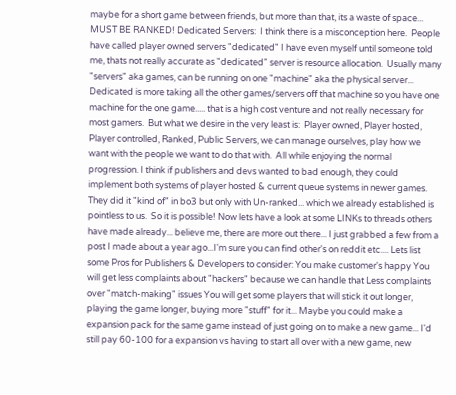maybe for a short game between friends, but more than that, its a waste of space... MUST BE RANKED! Dedicated Servers:  I think there is a misconception here.  People have called player owned servers "dedicated" I have even myself until someone told me, thats not really accurate as "dedicated" server is resource allocation.  Usually many "servers" aka games, can be running on one "machine" aka the physical server... Dedicated is more taking all the other games/servers off that machine so you have one machine for the one game..... that is a high cost venture and not really necessary for most gamers.  But what we desire in the very least is:  Player owned, Player hosted, Player controlled, Ranked, Public Servers, we can manage ourselves, play how we want with the people we want to do that with.  All while enjoying the normal progression. I think if publishers and devs wanted to bad enough, they could implement both systems of player hosted & current queue systems in newer games.  They did it "kind of" in bo3 but only with Un-ranked... which we already established is pointless to us.  So it is possible! Now lets have a look at some LINKs to threads others have made already... believe me, there are more out there... I just grabbed a few from a post I made about a year ago...I'm sure you can find other's on reddit etc.... Lets list some Pros for Publishers & Developers to consider: You make customer's happy You will get less complaints about "hackers" because we can handle that Less complaints over "match-making" issues You will get some players that will stick it out longer, playing the game longer, buying more "stuff" for it... Maybe you could make a expansion pack for the same game instead of just going on to make a new game... I'd still pay 60-100 for a expansion vs having to start all over with a new game, new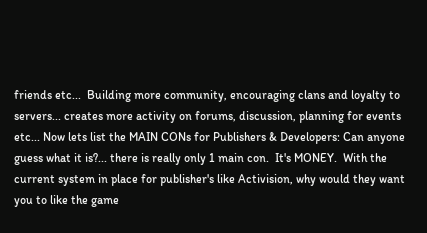friends etc...  Building more community, encouraging clans and loyalty to servers... creates more activity on forums, discussion, planning for events etc... Now lets list the MAIN CONs for Publishers & Developers: Can anyone guess what it is?... there is really only 1 main con.  It's MONEY.  With the current system in place for publisher's like Activision, why would they want you to like the game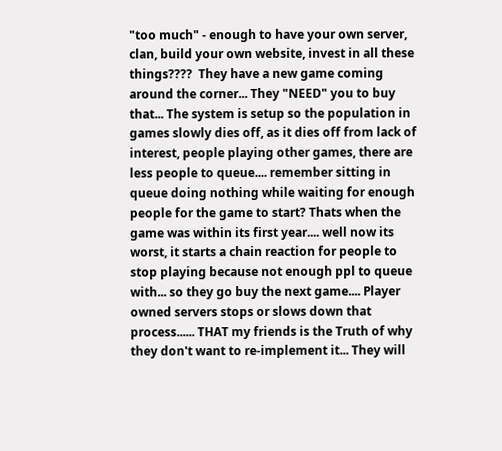"too much" - enough to have your own server, clan, build your own website, invest in all these things????  They have a new game coming around the corner... They "NEED" you to buy that... The system is setup so the population in games slowly dies off, as it dies off from lack of interest, people playing other games, there are less people to queue.... remember sitting in queue doing nothing while waiting for enough people for the game to start? Thats when the game was within its first year.... well now its worst, it starts a chain reaction for people to stop playing because not enough ppl to queue with... so they go buy the next game.... Player owned servers stops or slows down that process...... THAT my friends is the Truth of why they don't want to re-implement it... They will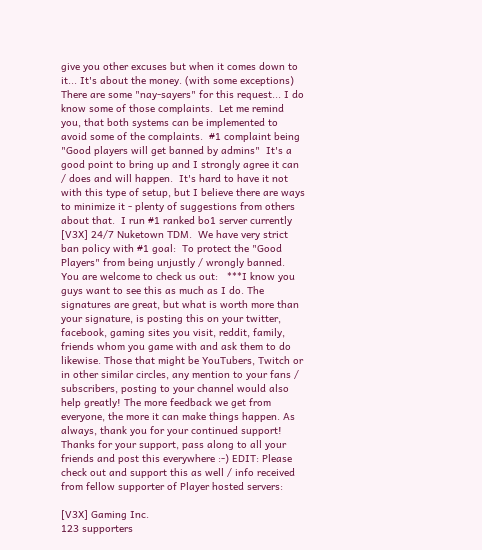give you other excuses but when it comes down to it... It's about the money. (with some exceptions) There are some "nay-sayers" for this request... I do know some of those complaints.  Let me remind you, that both systems can be implemented to avoid some of the complaints.  #1 complaint being "Good players will get banned by admins"  It's a good point to bring up and I strongly agree it can / does and will happen.  It's hard to have it not with this type of setup, but I believe there are ways to minimize it - plenty of suggestions from others about that.  I run #1 ranked bo1 server currently [V3X] 24/7 Nuketown TDM.  We have very strict ban policy with #1 goal:  To protect the "Good Players" from being unjustly / wrongly banned.  You are welcome to check us out:   ***I know you guys want to see this as much as I do. The signatures are great, but what is worth more than your signature, is posting this on your twitter, facebook, gaming sites you visit, reddit, family, friends whom you game with and ask them to do likewise. Those that might be YouTubers, Twitch or in other similar circles, any mention to your fans / subscribers, posting to your channel would also help greatly! The more feedback we get from everyone, the more it can make things happen. As always, thank you for your continued support! Thanks for your support, pass along to all your friends and post this everywhere :-) EDIT: Please check out and support this as well / info received from fellow supporter of Player hosted servers:

[V3X] Gaming Inc.
123 supporters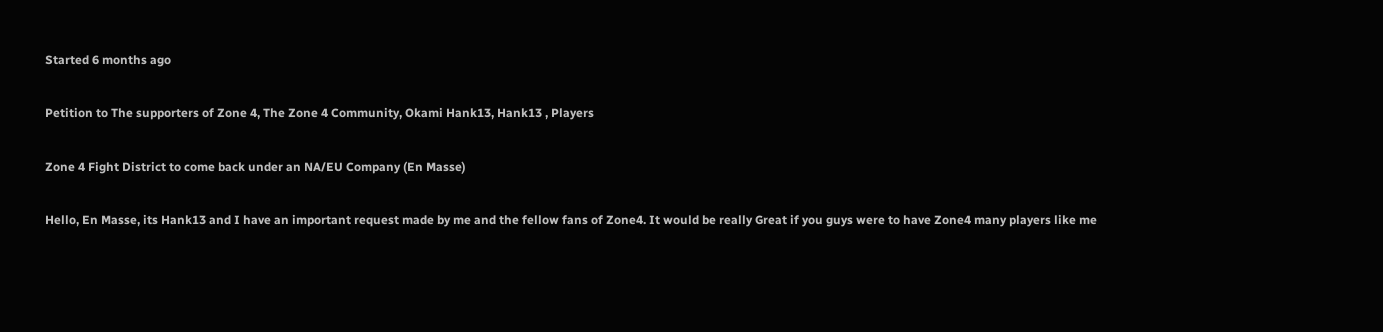Started 6 months ago

Petition to The supporters of Zone 4, The Zone 4 Community, Okami Hank13, Hank13 , Players

Zone 4 Fight District to come back under an NA/EU Company (En Masse)

Hello, En Masse, its Hank13 and I have an important request made by me and the fellow fans of Zone4. It would be really Great if you guys were to have Zone4 many players like me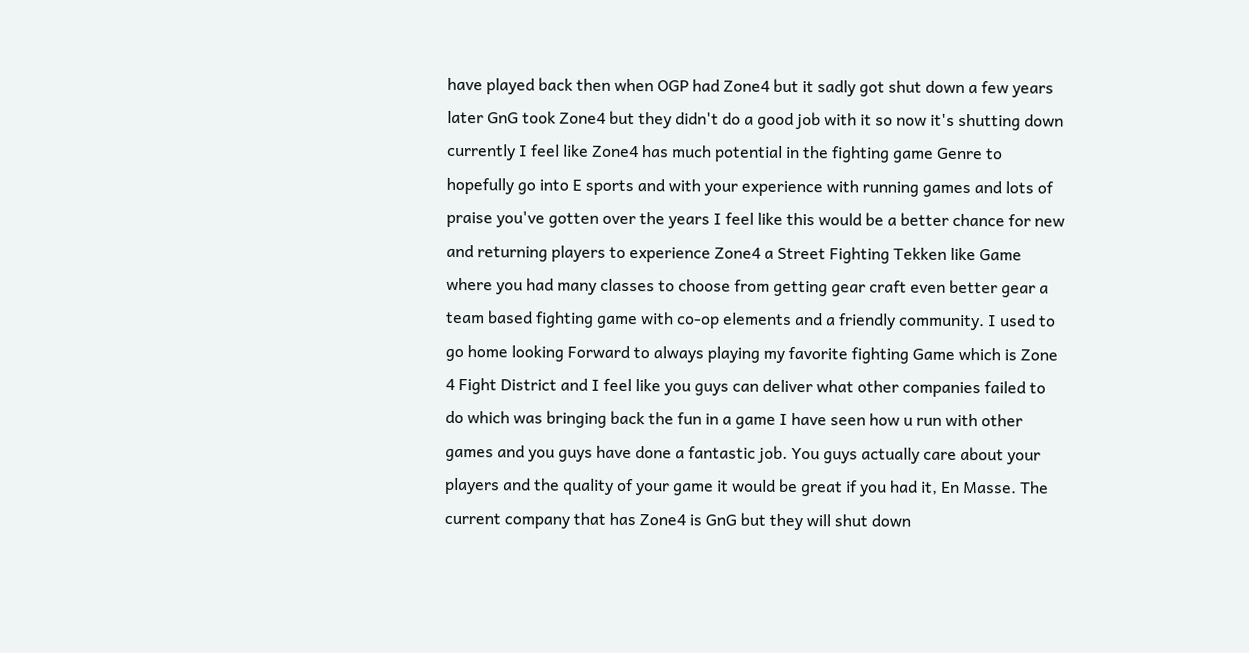have played back then when OGP had Zone4 but it sadly got shut down a few years later GnG took Zone4 but they didn't do a good job with it so now it's shutting down currently I feel like Zone4 has much potential in the fighting game Genre to hopefully go into E sports and with your experience with running games and lots of praise you've gotten over the years I feel like this would be a better chance for new and returning players to experience Zone4 a Street Fighting Tekken like Game where you had many classes to choose from getting gear craft even better gear a team based fighting game with co-op elements and a friendly community. I used to go home looking Forward to always playing my favorite fighting Game which is Zone 4 Fight District and I feel like you guys can deliver what other companies failed to do which was bringing back the fun in a game I have seen how u run with other games and you guys have done a fantastic job. You guys actually care about your players and the quality of your game it would be great if you had it, En Masse. The current company that has Zone4 is GnG but they will shut down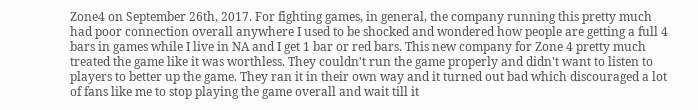Zone4 on September 26th, 2017. For fighting games, in general, the company running this pretty much had poor connection overall anywhere I used to be shocked and wondered how people are getting a full 4 bars in games while I live in NA and I get 1 bar or red bars. This new company for Zone 4 pretty much treated the game like it was worthless. They couldn't run the game properly and didn't want to listen to players to better up the game. They ran it in their own way and it turned out bad which discouraged a lot of fans like me to stop playing the game overall and wait till it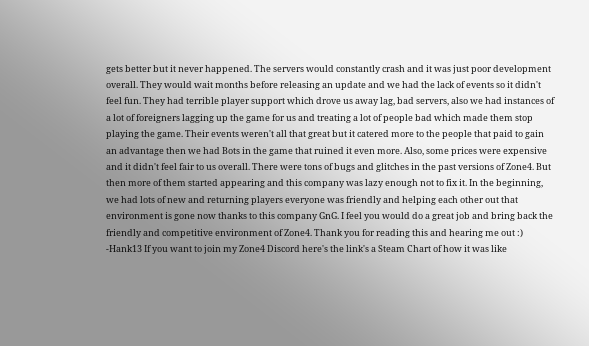gets better but it never happened. The servers would constantly crash and it was just poor development overall. They would wait months before releasing an update and we had the lack of events so it didn't feel fun. They had terrible player support which drove us away lag, bad servers, also we had instances of a lot of foreigners lagging up the game for us and treating a lot of people bad which made them stop playing the game. Their events weren't all that great but it catered more to the people that paid to gain an advantage then we had Bots in the game that ruined it even more. Also, some prices were expensive and it didn't feel fair to us overall. There were tons of bugs and glitches in the past versions of Zone4. But then more of them started appearing and this company was lazy enough not to fix it. In the beginning, we had lots of new and returning players everyone was friendly and helping each other out that environment is gone now thanks to this company GnG. I feel you would do a great job and bring back the friendly and competitive environment of Zone4. Thank you for reading this and hearing me out :) -Hank13 If you want to join my Zone4 Discord here's the link's a Steam Chart of how it was like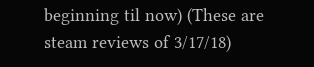beginning til now) (These are steam reviews of 3/17/18)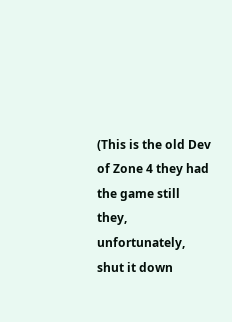(This is the old Dev of Zone 4 they had the game still they, unfortunately, shut it down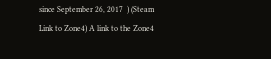since September 26, 2017  ) (Steam Link to Zone4) A link to the Zone4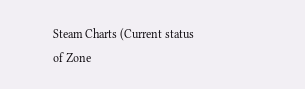Steam Charts (Current status of Zone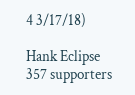4 3/17/18)

Hank Eclipse
357 supporters